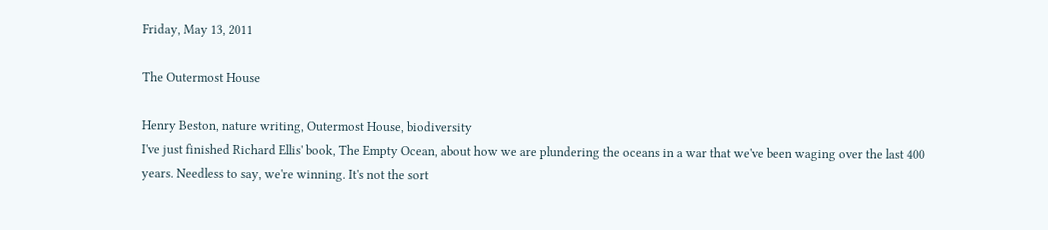Friday, May 13, 2011

The Outermost House

Henry Beston, nature writing, Outermost House, biodiversity
I've just finished Richard Ellis' book, The Empty Ocean, about how we are plundering the oceans in a war that we've been waging over the last 400 years. Needless to say, we're winning. It's not the sort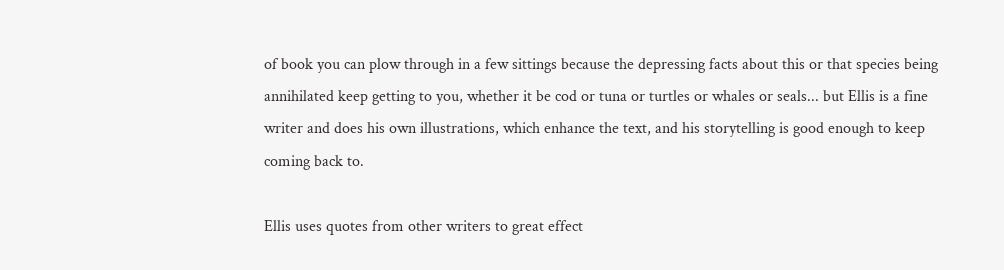of book you can plow through in a few sittings because the depressing facts about this or that species being annihilated keep getting to you, whether it be cod or tuna or turtles or whales or seals... but Ellis is a fine writer and does his own illustrations, which enhance the text, and his storytelling is good enough to keep coming back to.

Ellis uses quotes from other writers to great effect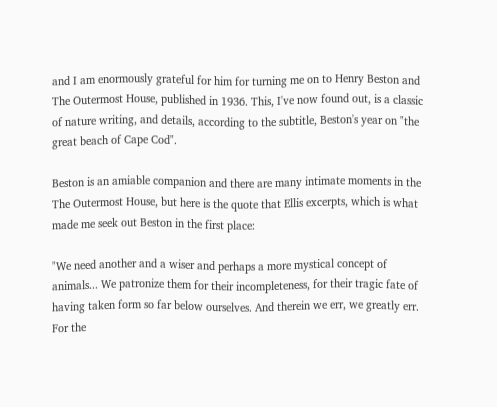and I am enormously grateful for him for turning me on to Henry Beston and The Outermost House, published in 1936. This, I've now found out, is a classic of nature writing, and details, according to the subtitle, Beston's year on "the great beach of Cape Cod".

Beston is an amiable companion and there are many intimate moments in the The Outermost House, but here is the quote that Ellis excerpts, which is what made me seek out Beston in the first place:

"We need another and a wiser and perhaps a more mystical concept of animals... We patronize them for their incompleteness, for their tragic fate of having taken form so far below ourselves. And therein we err, we greatly err. For the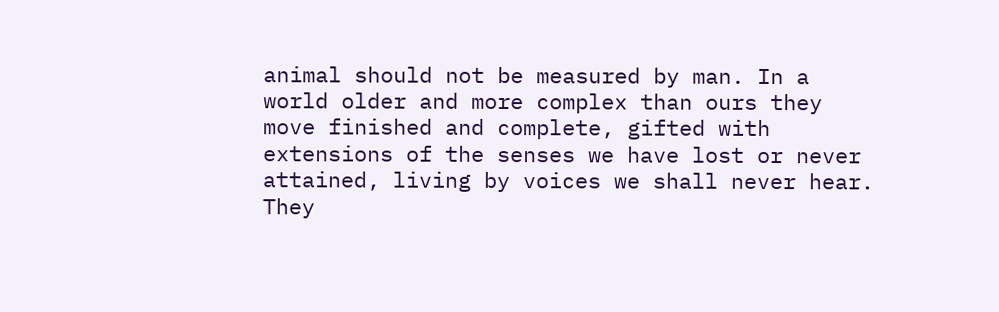animal should not be measured by man. In a world older and more complex than ours they move finished and complete, gifted with extensions of the senses we have lost or never attained, living by voices we shall never hear. They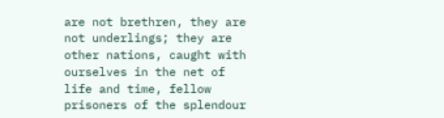are not brethren, they are not underlings; they are other nations, caught with ourselves in the net of life and time, fellow prisoners of the splendour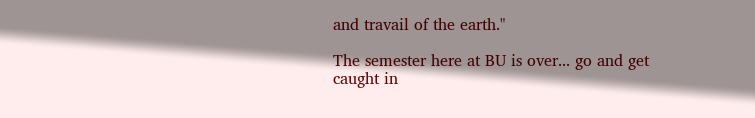and travail of the earth."

The semester here at BU is over... go and get caught in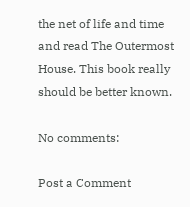the net of life and time and read The Outermost House. This book really should be better known.

No comments:

Post a Comment